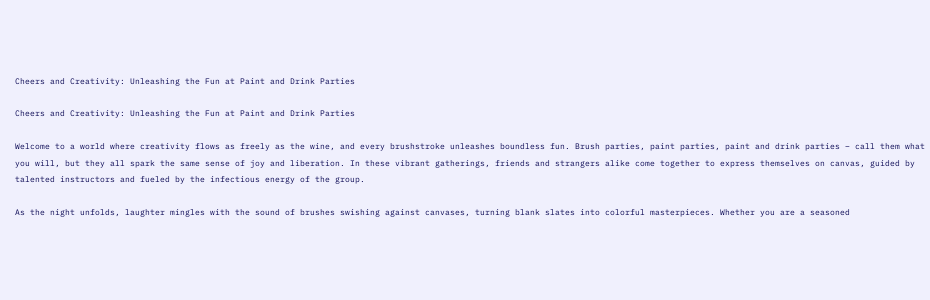Cheers and Creativity: Unleashing the Fun at Paint and Drink Parties

Cheers and Creativity: Unleashing the Fun at Paint and Drink Parties

Welcome to a world where creativity flows as freely as the wine, and every brushstroke unleashes boundless fun. Brush parties, paint parties, paint and drink parties – call them what you will, but they all spark the same sense of joy and liberation. In these vibrant gatherings, friends and strangers alike come together to express themselves on canvas, guided by talented instructors and fueled by the infectious energy of the group.

As the night unfolds, laughter mingles with the sound of brushes swishing against canvases, turning blank slates into colorful masterpieces. Whether you are a seasoned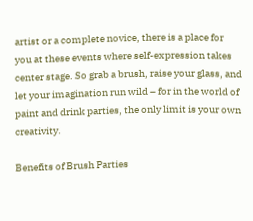artist or a complete novice, there is a place for you at these events where self-expression takes center stage. So grab a brush, raise your glass, and let your imagination run wild – for in the world of paint and drink parties, the only limit is your own creativity.

Benefits of Brush Parties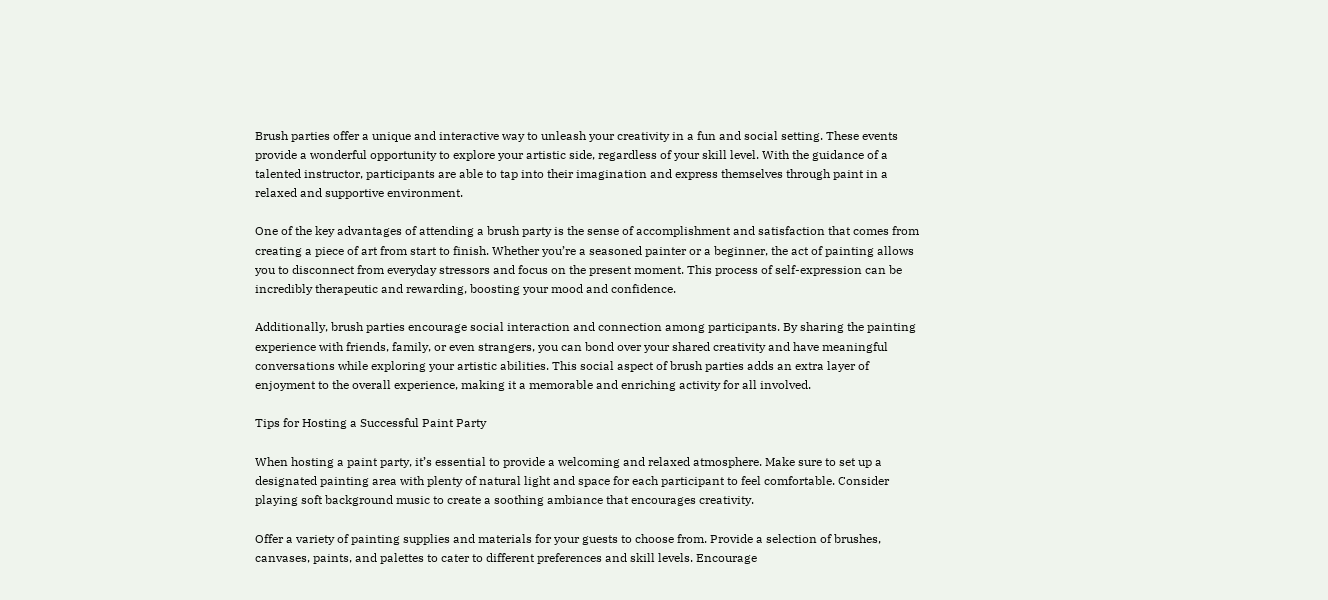Brush parties offer a unique and interactive way to unleash your creativity in a fun and social setting. These events provide a wonderful opportunity to explore your artistic side, regardless of your skill level. With the guidance of a talented instructor, participants are able to tap into their imagination and express themselves through paint in a relaxed and supportive environment.

One of the key advantages of attending a brush party is the sense of accomplishment and satisfaction that comes from creating a piece of art from start to finish. Whether you’re a seasoned painter or a beginner, the act of painting allows you to disconnect from everyday stressors and focus on the present moment. This process of self-expression can be incredibly therapeutic and rewarding, boosting your mood and confidence.

Additionally, brush parties encourage social interaction and connection among participants. By sharing the painting experience with friends, family, or even strangers, you can bond over your shared creativity and have meaningful conversations while exploring your artistic abilities. This social aspect of brush parties adds an extra layer of enjoyment to the overall experience, making it a memorable and enriching activity for all involved.

Tips for Hosting a Successful Paint Party

When hosting a paint party, it’s essential to provide a welcoming and relaxed atmosphere. Make sure to set up a designated painting area with plenty of natural light and space for each participant to feel comfortable. Consider playing soft background music to create a soothing ambiance that encourages creativity.

Offer a variety of painting supplies and materials for your guests to choose from. Provide a selection of brushes, canvases, paints, and palettes to cater to different preferences and skill levels. Encourage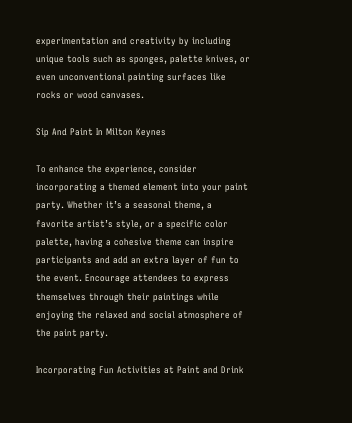experimentation and creativity by including unique tools such as sponges, palette knives, or even unconventional painting surfaces like rocks or wood canvases.

Sip And Paint In Milton Keynes

To enhance the experience, consider incorporating a themed element into your paint party. Whether it’s a seasonal theme, a favorite artist’s style, or a specific color palette, having a cohesive theme can inspire participants and add an extra layer of fun to the event. Encourage attendees to express themselves through their paintings while enjoying the relaxed and social atmosphere of the paint party.

Incorporating Fun Activities at Paint and Drink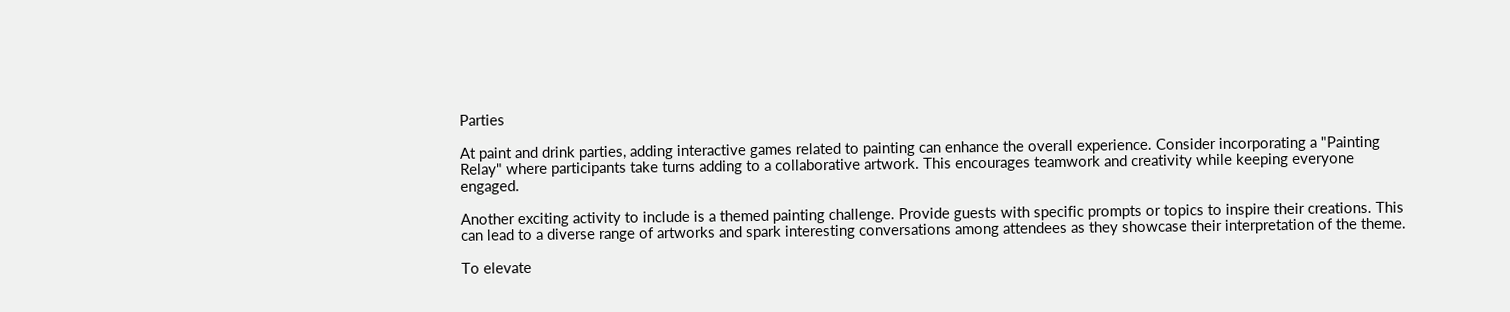Parties

At paint and drink parties, adding interactive games related to painting can enhance the overall experience. Consider incorporating a "Painting Relay" where participants take turns adding to a collaborative artwork. This encourages teamwork and creativity while keeping everyone engaged.

Another exciting activity to include is a themed painting challenge. Provide guests with specific prompts or topics to inspire their creations. This can lead to a diverse range of artworks and spark interesting conversations among attendees as they showcase their interpretation of the theme.

To elevate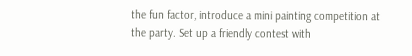the fun factor, introduce a mini painting competition at the party. Set up a friendly contest with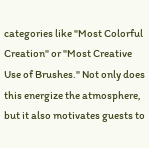categories like "Most Colorful Creation" or "Most Creative Use of Brushes." Not only does this energize the atmosphere, but it also motivates guests to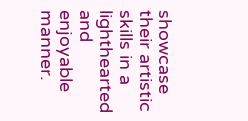showcase their artistic skills in a lighthearted and enjoyable manner.